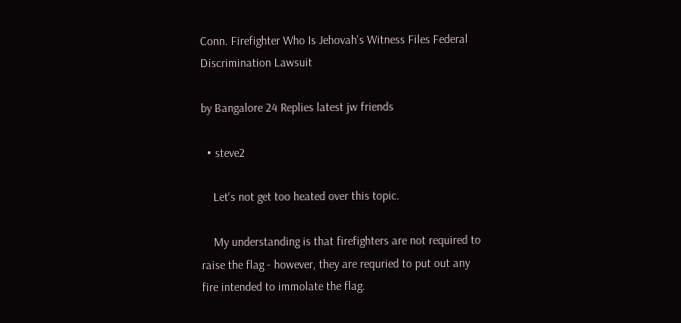Conn. Firefighter Who Is Jehovah's Witness Files Federal Discrimination Lawsuit

by Bangalore 24 Replies latest jw friends

  • steve2

    Let's not get too heated over this topic.

    My understanding is that firefighters are not required to raise the flag - however, they are requried to put out any fire intended to immolate the flag.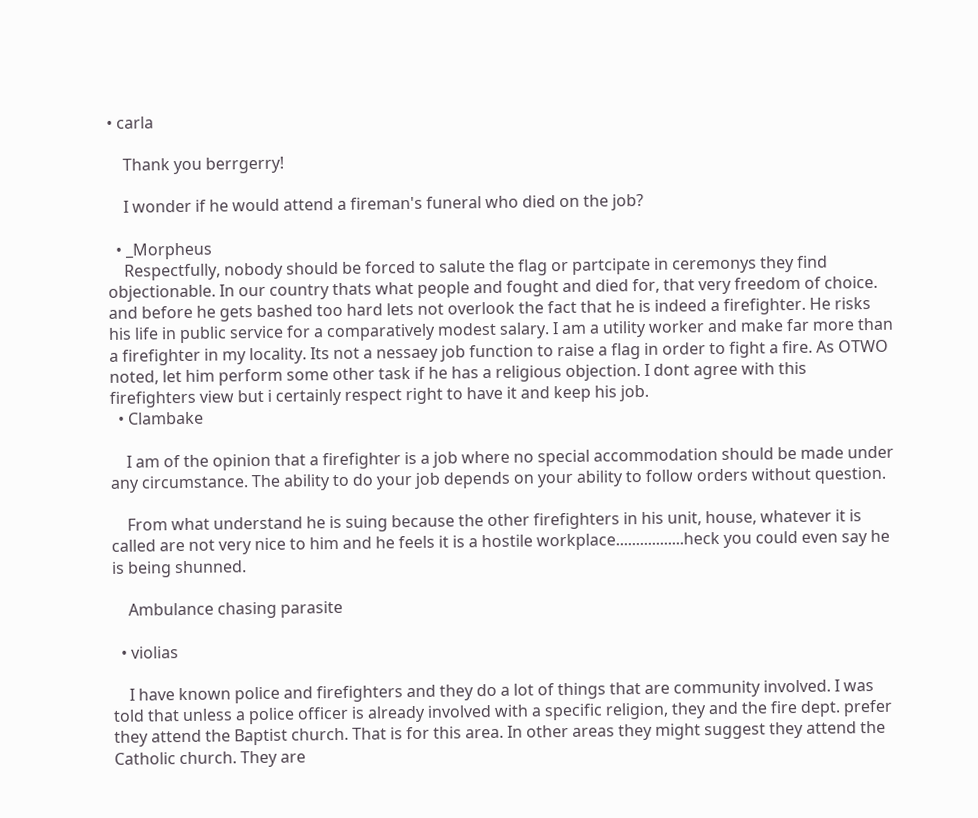• carla

    Thank you berrgerry!

    I wonder if he would attend a fireman's funeral who died on the job?

  • _Morpheus
    Respectfully, nobody should be forced to salute the flag or partcipate in ceremonys they find objectionable. In our country thats what people and fought and died for, that very freedom of choice. and before he gets bashed too hard lets not overlook the fact that he is indeed a firefighter. He risks his life in public service for a comparatively modest salary. I am a utility worker and make far more than a firefighter in my locality. Its not a nessaey job function to raise a flag in order to fight a fire. As OTWO noted, let him perform some other task if he has a religious objection. I dont agree with this firefighters view but i certainly respect right to have it and keep his job.
  • Clambake

    I am of the opinion that a firefighter is a job where no special accommodation should be made under any circumstance. The ability to do your job depends on your ability to follow orders without question.

    From what understand he is suing because the other firefighters in his unit, house, whatever it is called are not very nice to him and he feels it is a hostile workplace.................heck you could even say he is being shunned.

    Ambulance chasing parasite

  • violias

    I have known police and firefighters and they do a lot of things that are community involved. I was told that unless a police officer is already involved with a specific religion, they and the fire dept. prefer they attend the Baptist church. That is for this area. In other areas they might suggest they attend the Catholic church. They are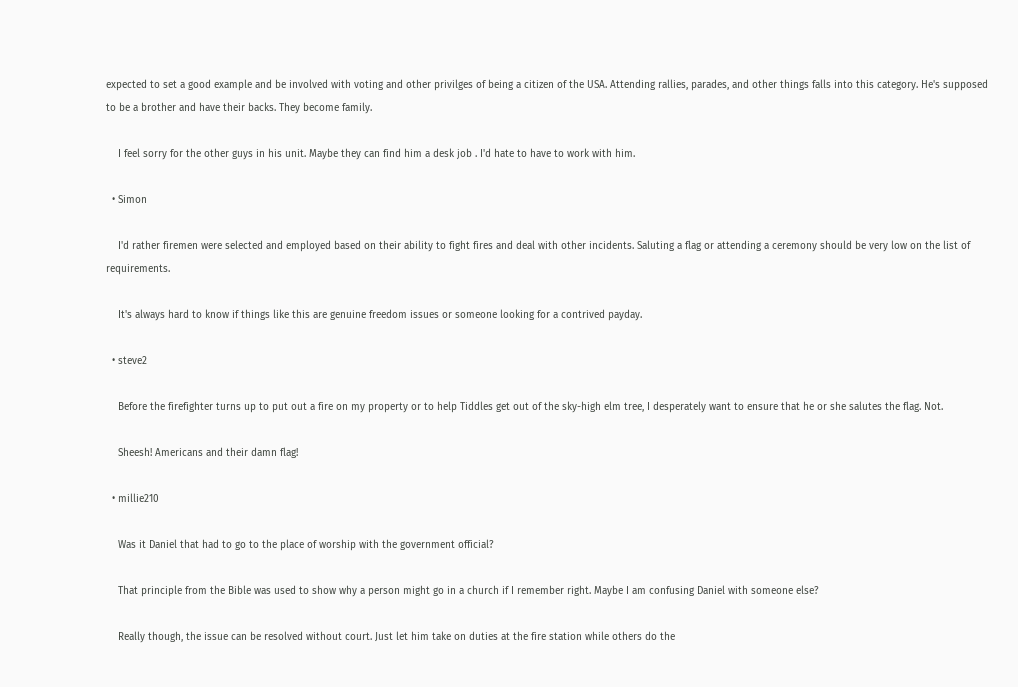expected to set a good example and be involved with voting and other privilges of being a citizen of the USA. Attending rallies, parades, and other things falls into this category. He's supposed to be a brother and have their backs. They become family.

    I feel sorry for the other guys in his unit. Maybe they can find him a desk job . I'd hate to have to work with him.

  • Simon

    I'd rather firemen were selected and employed based on their ability to fight fires and deal with other incidents. Saluting a flag or attending a ceremony should be very low on the list of requirements.

    It's always hard to know if things like this are genuine freedom issues or someone looking for a contrived payday.

  • steve2

    Before the firefighter turns up to put out a fire on my property or to help Tiddles get out of the sky-high elm tree, I desperately want to ensure that he or she salutes the flag. Not.

    Sheesh! Americans and their damn flag!

  • millie210

    Was it Daniel that had to go to the place of worship with the government official?

    That principle from the Bible was used to show why a person might go in a church if I remember right. Maybe I am confusing Daniel with someone else?

    Really though, the issue can be resolved without court. Just let him take on duties at the fire station while others do the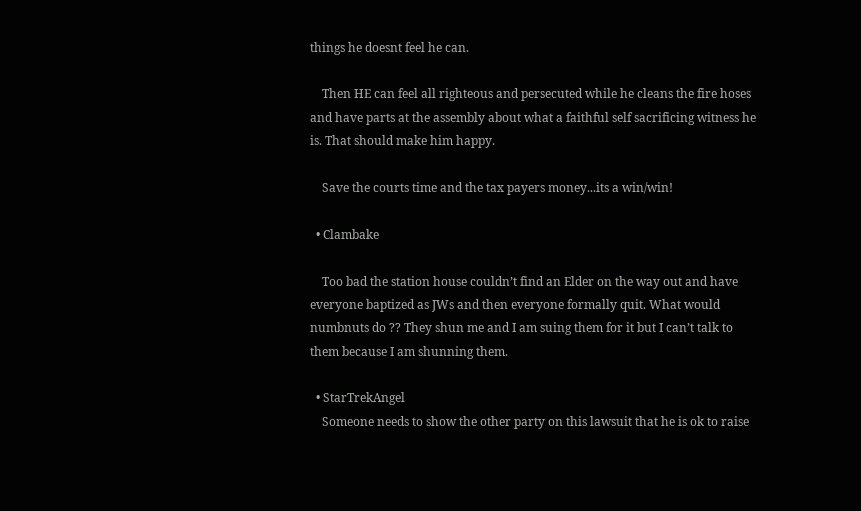things he doesnt feel he can.

    Then HE can feel all righteous and persecuted while he cleans the fire hoses and have parts at the assembly about what a faithful self sacrificing witness he is. That should make him happy.

    Save the courts time and the tax payers money...its a win/win!

  • Clambake

    Too bad the station house couldn’t find an Elder on the way out and have everyone baptized as JWs and then everyone formally quit. What would numbnuts do ?? They shun me and I am suing them for it but I can’t talk to them because I am shunning them.

  • StarTrekAngel
    Someone needs to show the other party on this lawsuit that he is ok to raise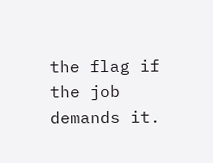the flag if the job demands it.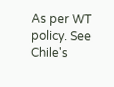As per WT policy. See Chile's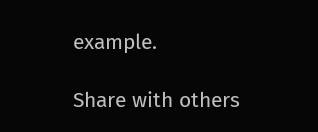example.

Share with others